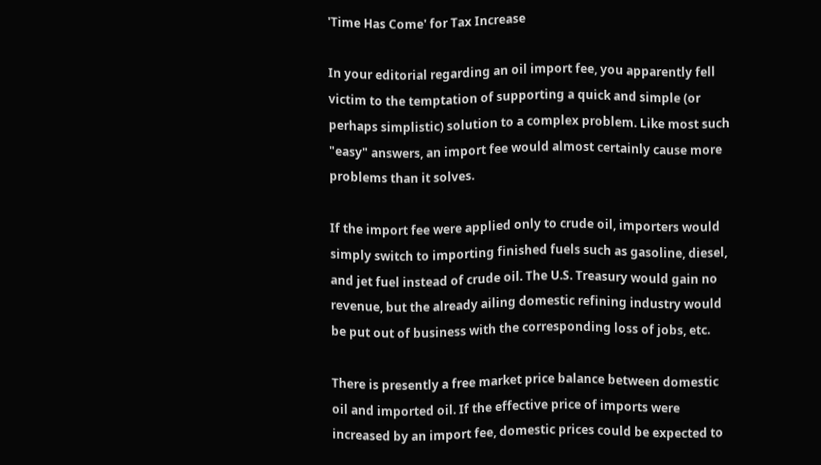'Time Has Come' for Tax Increase

In your editorial regarding an oil import fee, you apparently fell victim to the temptation of supporting a quick and simple (or perhaps simplistic) solution to a complex problem. Like most such "easy" answers, an import fee would almost certainly cause more problems than it solves.

If the import fee were applied only to crude oil, importers would simply switch to importing finished fuels such as gasoline, diesel, and jet fuel instead of crude oil. The U.S. Treasury would gain no revenue, but the already ailing domestic refining industry would be put out of business with the corresponding loss of jobs, etc.

There is presently a free market price balance between domestic oil and imported oil. If the effective price of imports were increased by an import fee, domestic prices could be expected to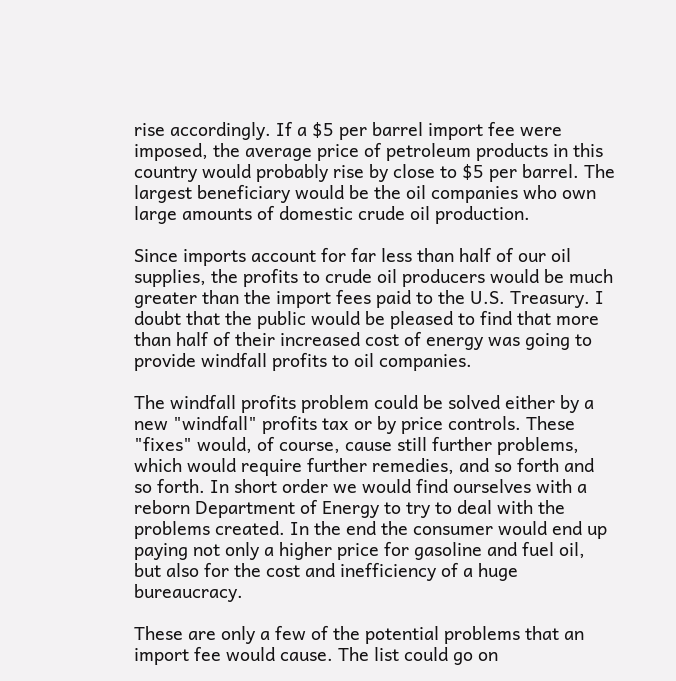rise accordingly. If a $5 per barrel import fee were imposed, the average price of petroleum products in this country would probably rise by close to $5 per barrel. The largest beneficiary would be the oil companies who own large amounts of domestic crude oil production.

Since imports account for far less than half of our oil supplies, the profits to crude oil producers would be much greater than the import fees paid to the U.S. Treasury. I doubt that the public would be pleased to find that more than half of their increased cost of energy was going to provide windfall profits to oil companies.

The windfall profits problem could be solved either by a new "windfall" profits tax or by price controls. These "fixes" would, of course, cause still further problems, which would require further remedies, and so forth and so forth. In short order we would find ourselves with a reborn Department of Energy to try to deal with the problems created. In the end the consumer would end up paying not only a higher price for gasoline and fuel oil, but also for the cost and inefficiency of a huge bureaucracy.

These are only a few of the potential problems that an import fee would cause. The list could go on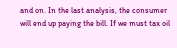and on. In the last analysis, the consumer will end up paying the bill. If we must tax oil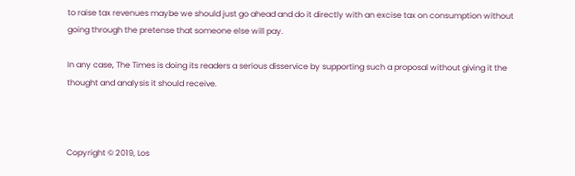to raise tax revenues maybe we should just go ahead and do it directly with an excise tax on consumption without going through the pretense that someone else will pay.

In any case, The Times is doing its readers a serious disservice by supporting such a proposal without giving it the thought and analysis it should receive.



Copyright © 2019, Los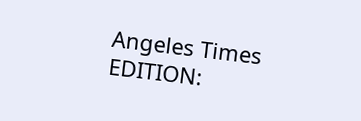Angeles Times
EDITION: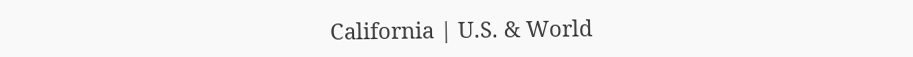California | U.S. & World